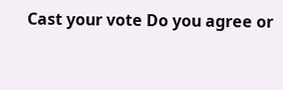Cast your vote Do you agree or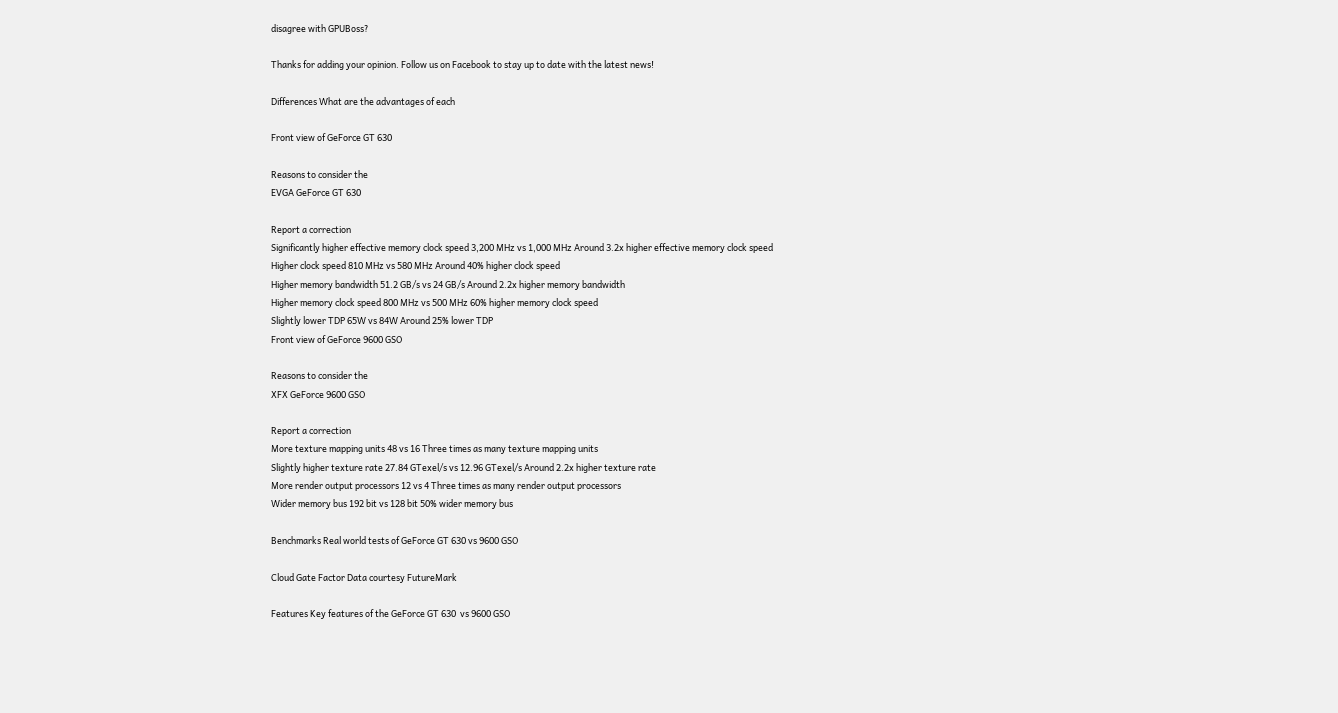disagree with GPUBoss?

Thanks for adding your opinion. Follow us on Facebook to stay up to date with the latest news!

Differences What are the advantages of each

Front view of GeForce GT 630

Reasons to consider the
EVGA GeForce GT 630

Report a correction
Significantly higher effective memory clock speed 3,200 MHz vs 1,000 MHz Around 3.2x higher effective memory clock speed
Higher clock speed 810 MHz vs 580 MHz Around 40% higher clock speed
Higher memory bandwidth 51.2 GB/s vs 24 GB/s Around 2.2x higher memory bandwidth
Higher memory clock speed 800 MHz vs 500 MHz 60% higher memory clock speed
Slightly lower TDP 65W vs 84W Around 25% lower TDP
Front view of GeForce 9600 GSO

Reasons to consider the
XFX GeForce 9600 GSO

Report a correction
More texture mapping units 48 vs 16 Three times as many texture mapping units
Slightly higher texture rate 27.84 GTexel/s vs 12.96 GTexel/s Around 2.2x higher texture rate
More render output processors 12 vs 4 Three times as many render output processors
Wider memory bus 192 bit vs 128 bit 50% wider memory bus

Benchmarks Real world tests of GeForce GT 630 vs 9600 GSO

Cloud Gate Factor Data courtesy FutureMark

Features Key features of the GeForce GT 630  vs 9600 GSO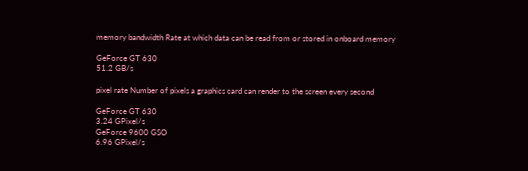memory bandwidth Rate at which data can be read from or stored in onboard memory

GeForce GT 630
51.2 GB/s

pixel rate Number of pixels a graphics card can render to the screen every second

GeForce GT 630
3.24 GPixel/s
GeForce 9600 GSO
6.96 GPixel/s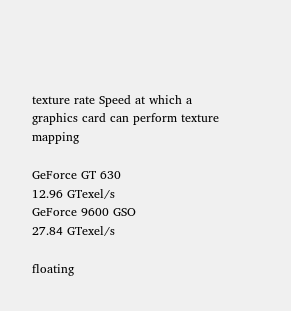texture rate Speed at which a graphics card can perform texture mapping

GeForce GT 630
12.96 GTexel/s
GeForce 9600 GSO
27.84 GTexel/s

floating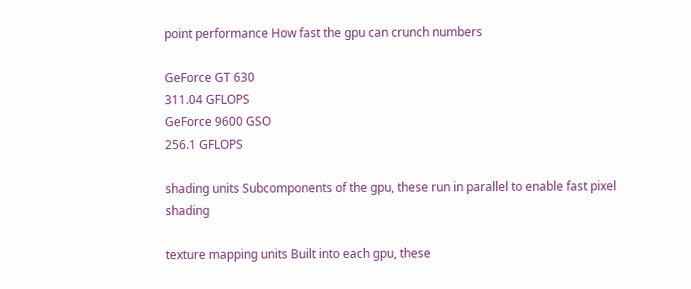point performance How fast the gpu can crunch numbers

GeForce GT 630
311.04 GFLOPS
GeForce 9600 GSO
256.1 GFLOPS

shading units Subcomponents of the gpu, these run in parallel to enable fast pixel shading

texture mapping units Built into each gpu, these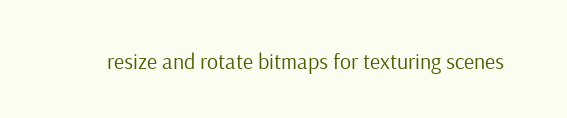resize and rotate bitmaps for texturing scenes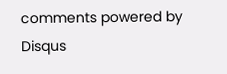comments powered by Disqus